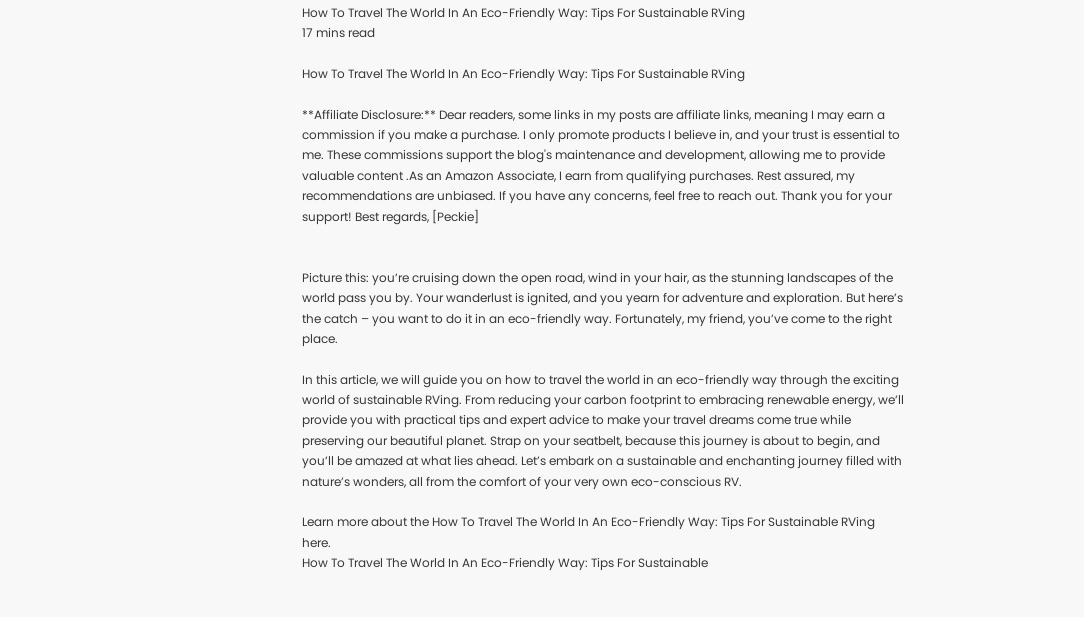How To Travel The World In An Eco-Friendly Way: Tips For Sustainable RVing
17 mins read

How To Travel The World In An Eco-Friendly Way: Tips For Sustainable RVing

**Affiliate Disclosure:** Dear readers, some links in my posts are affiliate links, meaning I may earn a commission if you make a purchase. I only promote products I believe in, and your trust is essential to me. These commissions support the blog's maintenance and development, allowing me to provide valuable content .As an Amazon Associate, I earn from qualifying purchases. Rest assured, my recommendations are unbiased. If you have any concerns, feel free to reach out. Thank you for your support! Best regards, [Peckie]


Picture this: you’re cruising down the open road, wind in your hair, as the stunning landscapes of the world pass you by. Your wanderlust is ignited, and you yearn for adventure and exploration. But here’s the catch – you want to do it in an eco-friendly way. Fortunately, my friend, you’ve come to the right place.

In this article, we will guide you on how to travel the world in an eco-friendly way through the exciting world of sustainable RVing. From reducing your carbon footprint to embracing renewable energy, we’ll provide you with practical tips and expert advice to make your travel dreams come true while preserving our beautiful planet. Strap on your seatbelt, because this journey is about to begin, and you’ll be amazed at what lies ahead. Let’s embark on a sustainable and enchanting journey filled with nature’s wonders, all from the comfort of your very own eco-conscious RV.

Learn more about the How To Travel The World In An Eco-Friendly Way: Tips For Sustainable RVing here.
How To Travel The World In An Eco-Friendly Way: Tips For Sustainable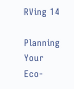RVing 14

Planning Your Eco-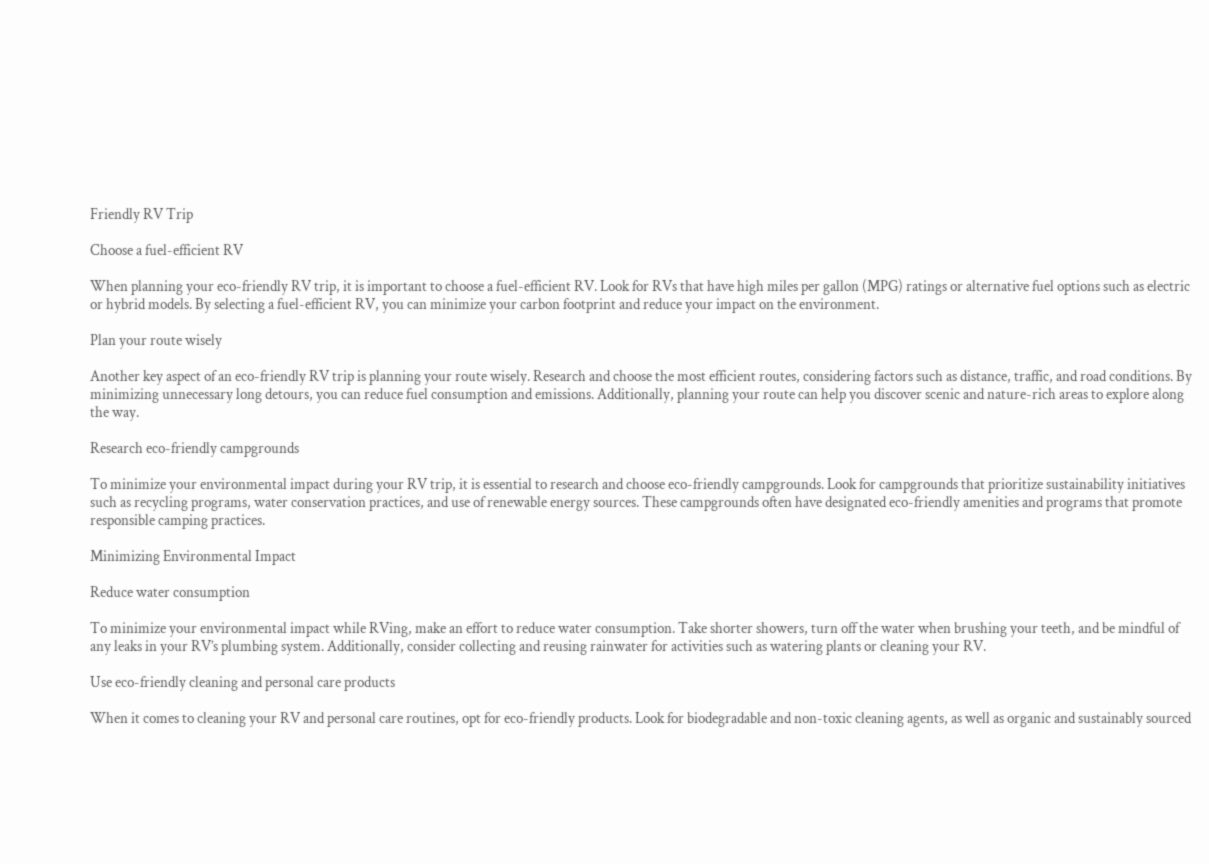Friendly RV Trip

Choose a fuel-efficient RV

When planning your eco-friendly RV trip, it is important to choose a fuel-efficient RV. Look for RVs that have high miles per gallon (MPG) ratings or alternative fuel options such as electric or hybrid models. By selecting a fuel-efficient RV, you can minimize your carbon footprint and reduce your impact on the environment.

Plan your route wisely

Another key aspect of an eco-friendly RV trip is planning your route wisely. Research and choose the most efficient routes, considering factors such as distance, traffic, and road conditions. By minimizing unnecessary long detours, you can reduce fuel consumption and emissions. Additionally, planning your route can help you discover scenic and nature-rich areas to explore along the way.

Research eco-friendly campgrounds

To minimize your environmental impact during your RV trip, it is essential to research and choose eco-friendly campgrounds. Look for campgrounds that prioritize sustainability initiatives such as recycling programs, water conservation practices, and use of renewable energy sources. These campgrounds often have designated eco-friendly amenities and programs that promote responsible camping practices.

Minimizing Environmental Impact

Reduce water consumption

To minimize your environmental impact while RVing, make an effort to reduce water consumption. Take shorter showers, turn off the water when brushing your teeth, and be mindful of any leaks in your RV’s plumbing system. Additionally, consider collecting and reusing rainwater for activities such as watering plants or cleaning your RV.

Use eco-friendly cleaning and personal care products

When it comes to cleaning your RV and personal care routines, opt for eco-friendly products. Look for biodegradable and non-toxic cleaning agents, as well as organic and sustainably sourced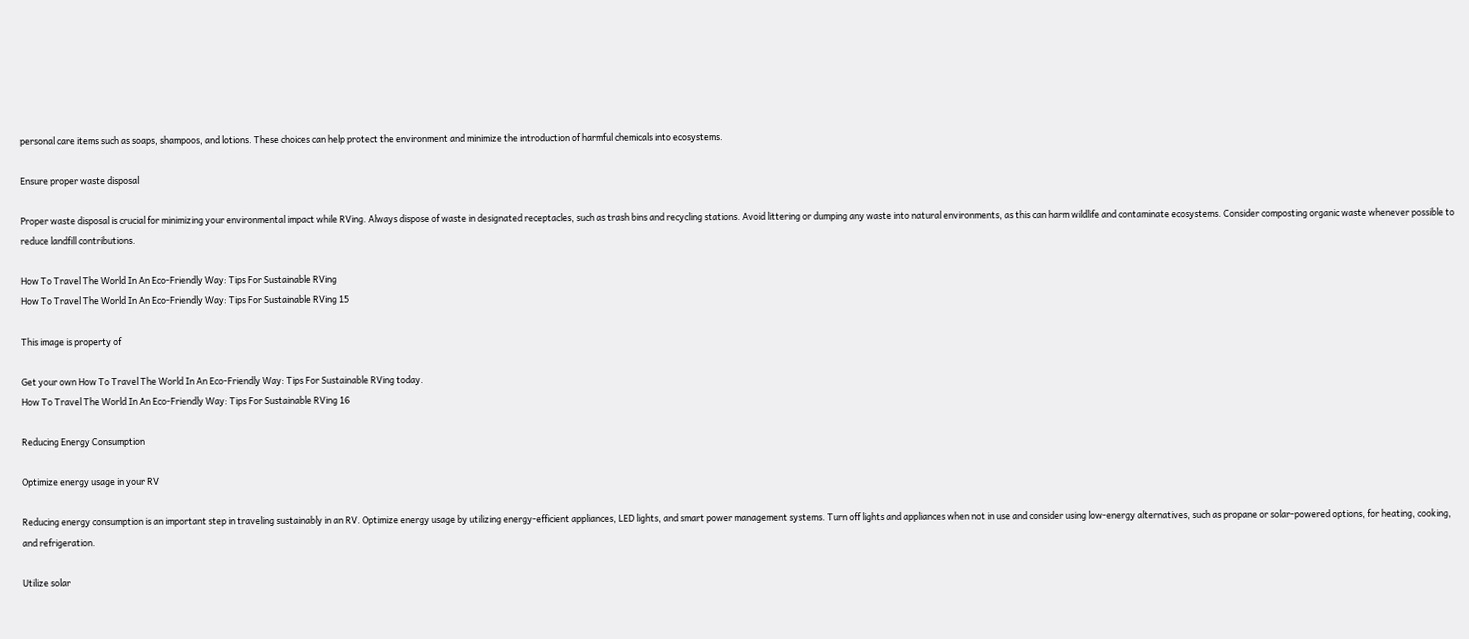personal care items such as soaps, shampoos, and lotions. These choices can help protect the environment and minimize the introduction of harmful chemicals into ecosystems.

Ensure proper waste disposal

Proper waste disposal is crucial for minimizing your environmental impact while RVing. Always dispose of waste in designated receptacles, such as trash bins and recycling stations. Avoid littering or dumping any waste into natural environments, as this can harm wildlife and contaminate ecosystems. Consider composting organic waste whenever possible to reduce landfill contributions.

How To Travel The World In An Eco-Friendly Way: Tips For Sustainable RVing
How To Travel The World In An Eco-Friendly Way: Tips For Sustainable RVing 15

This image is property of

Get your own How To Travel The World In An Eco-Friendly Way: Tips For Sustainable RVing today.
How To Travel The World In An Eco-Friendly Way: Tips For Sustainable RVing 16

Reducing Energy Consumption

Optimize energy usage in your RV

Reducing energy consumption is an important step in traveling sustainably in an RV. Optimize energy usage by utilizing energy-efficient appliances, LED lights, and smart power management systems. Turn off lights and appliances when not in use and consider using low-energy alternatives, such as propane or solar-powered options, for heating, cooking, and refrigeration.

Utilize solar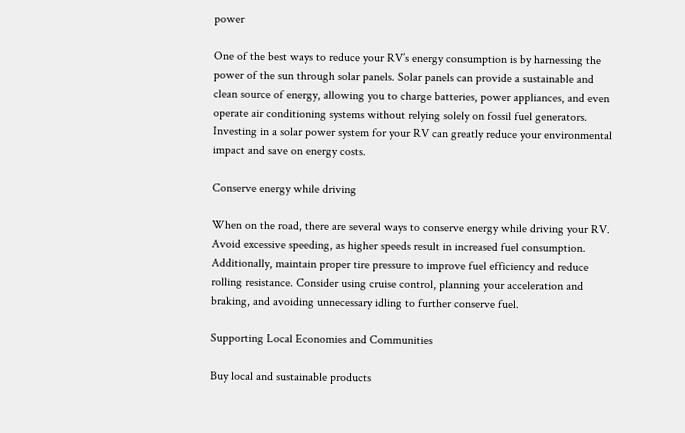power

One of the best ways to reduce your RV’s energy consumption is by harnessing the power of the sun through solar panels. Solar panels can provide a sustainable and clean source of energy, allowing you to charge batteries, power appliances, and even operate air conditioning systems without relying solely on fossil fuel generators. Investing in a solar power system for your RV can greatly reduce your environmental impact and save on energy costs.

Conserve energy while driving

When on the road, there are several ways to conserve energy while driving your RV. Avoid excessive speeding, as higher speeds result in increased fuel consumption. Additionally, maintain proper tire pressure to improve fuel efficiency and reduce rolling resistance. Consider using cruise control, planning your acceleration and braking, and avoiding unnecessary idling to further conserve fuel.

Supporting Local Economies and Communities

Buy local and sustainable products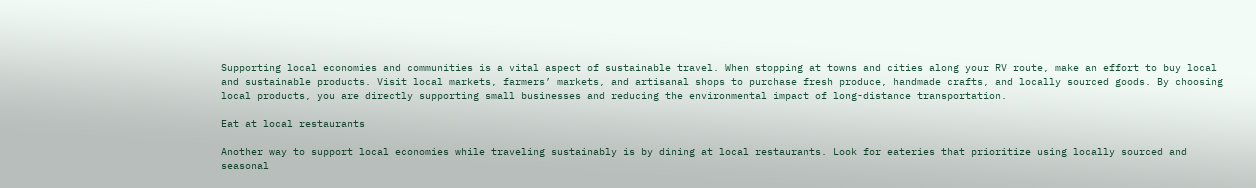Supporting local economies and communities is a vital aspect of sustainable travel. When stopping at towns and cities along your RV route, make an effort to buy local and sustainable products. Visit local markets, farmers’ markets, and artisanal shops to purchase fresh produce, handmade crafts, and locally sourced goods. By choosing local products, you are directly supporting small businesses and reducing the environmental impact of long-distance transportation.

Eat at local restaurants

Another way to support local economies while traveling sustainably is by dining at local restaurants. Look for eateries that prioritize using locally sourced and seasonal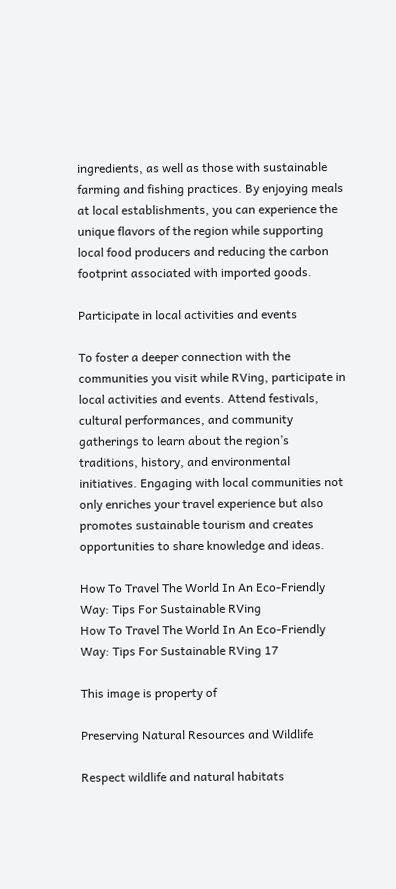ingredients, as well as those with sustainable farming and fishing practices. By enjoying meals at local establishments, you can experience the unique flavors of the region while supporting local food producers and reducing the carbon footprint associated with imported goods.

Participate in local activities and events

To foster a deeper connection with the communities you visit while RVing, participate in local activities and events. Attend festivals, cultural performances, and community gatherings to learn about the region’s traditions, history, and environmental initiatives. Engaging with local communities not only enriches your travel experience but also promotes sustainable tourism and creates opportunities to share knowledge and ideas.

How To Travel The World In An Eco-Friendly Way: Tips For Sustainable RVing
How To Travel The World In An Eco-Friendly Way: Tips For Sustainable RVing 17

This image is property of

Preserving Natural Resources and Wildlife

Respect wildlife and natural habitats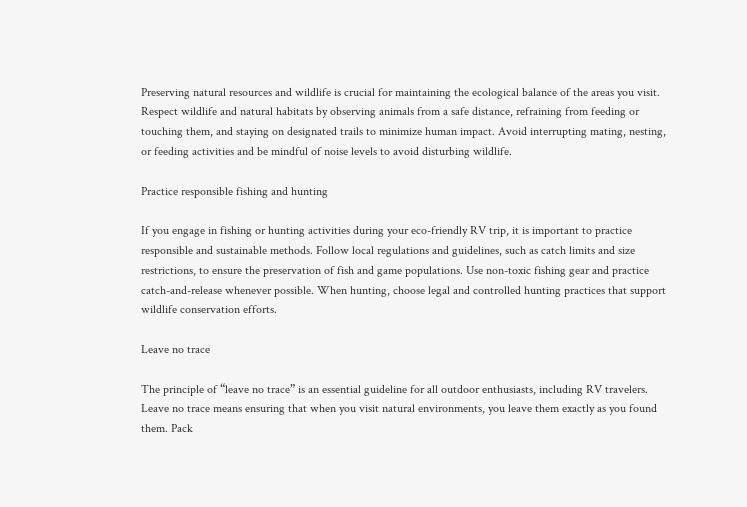Preserving natural resources and wildlife is crucial for maintaining the ecological balance of the areas you visit. Respect wildlife and natural habitats by observing animals from a safe distance, refraining from feeding or touching them, and staying on designated trails to minimize human impact. Avoid interrupting mating, nesting, or feeding activities and be mindful of noise levels to avoid disturbing wildlife.

Practice responsible fishing and hunting

If you engage in fishing or hunting activities during your eco-friendly RV trip, it is important to practice responsible and sustainable methods. Follow local regulations and guidelines, such as catch limits and size restrictions, to ensure the preservation of fish and game populations. Use non-toxic fishing gear and practice catch-and-release whenever possible. When hunting, choose legal and controlled hunting practices that support wildlife conservation efforts.

Leave no trace

The principle of “leave no trace” is an essential guideline for all outdoor enthusiasts, including RV travelers. Leave no trace means ensuring that when you visit natural environments, you leave them exactly as you found them. Pack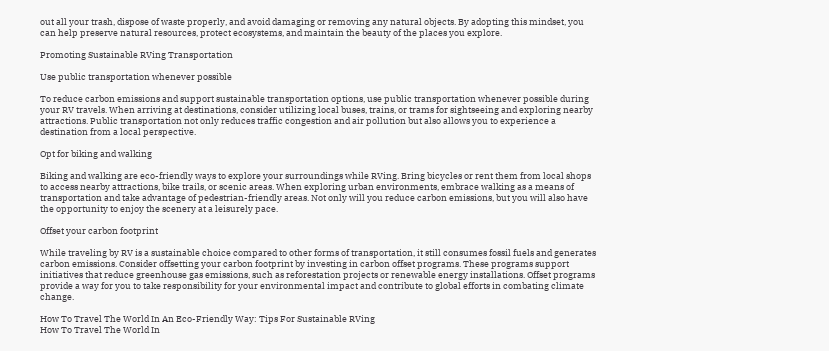out all your trash, dispose of waste properly, and avoid damaging or removing any natural objects. By adopting this mindset, you can help preserve natural resources, protect ecosystems, and maintain the beauty of the places you explore.

Promoting Sustainable RVing Transportation

Use public transportation whenever possible

To reduce carbon emissions and support sustainable transportation options, use public transportation whenever possible during your RV travels. When arriving at destinations, consider utilizing local buses, trains, or trams for sightseeing and exploring nearby attractions. Public transportation not only reduces traffic congestion and air pollution but also allows you to experience a destination from a local perspective.

Opt for biking and walking

Biking and walking are eco-friendly ways to explore your surroundings while RVing. Bring bicycles or rent them from local shops to access nearby attractions, bike trails, or scenic areas. When exploring urban environments, embrace walking as a means of transportation and take advantage of pedestrian-friendly areas. Not only will you reduce carbon emissions, but you will also have the opportunity to enjoy the scenery at a leisurely pace.

Offset your carbon footprint

While traveling by RV is a sustainable choice compared to other forms of transportation, it still consumes fossil fuels and generates carbon emissions. Consider offsetting your carbon footprint by investing in carbon offset programs. These programs support initiatives that reduce greenhouse gas emissions, such as reforestation projects or renewable energy installations. Offset programs provide a way for you to take responsibility for your environmental impact and contribute to global efforts in combating climate change.

How To Travel The World In An Eco-Friendly Way: Tips For Sustainable RVing
How To Travel The World In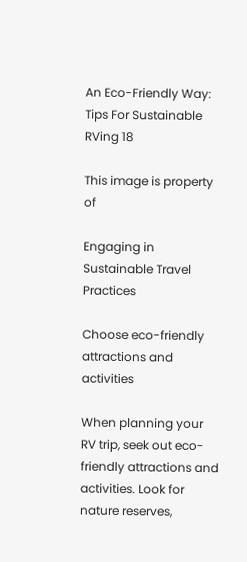An Eco-Friendly Way: Tips For Sustainable RVing 18

This image is property of

Engaging in Sustainable Travel Practices

Choose eco-friendly attractions and activities

When planning your RV trip, seek out eco-friendly attractions and activities. Look for nature reserves,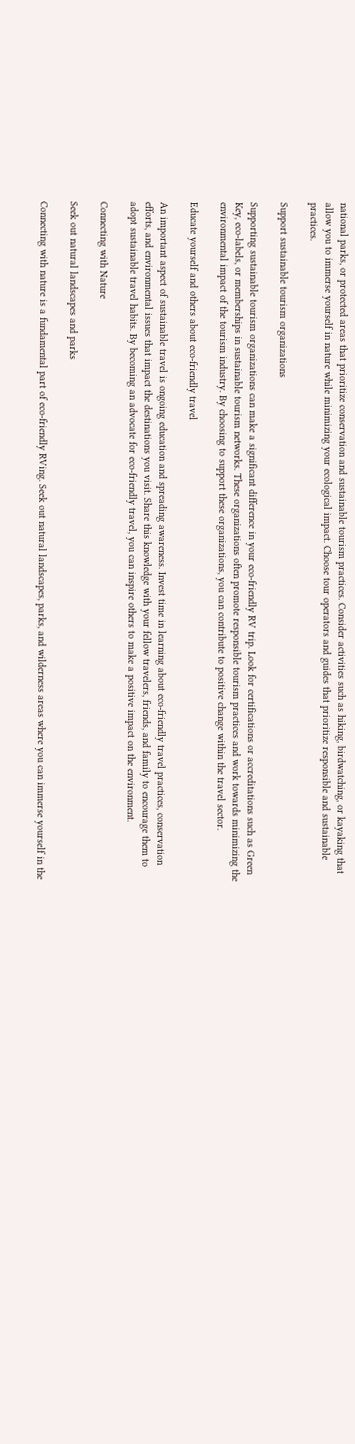national parks, or protected areas that prioritize conservation and sustainable tourism practices. Consider activities such as hiking, birdwatching, or kayaking that allow you to immerse yourself in nature while minimizing your ecological impact. Choose tour operators and guides that prioritize responsible and sustainable practices.

Support sustainable tourism organizations

Supporting sustainable tourism organizations can make a significant difference in your eco-friendly RV trip. Look for certifications or accreditations such as Green Key, eco-labels, or memberships in sustainable tourism networks. These organizations often promote responsible tourism practices and work towards minimizing the environmental impact of the tourism industry. By choosing to support these organizations, you can contribute to positive change within the travel sector.

Educate yourself and others about eco-friendly travel

An important aspect of sustainable travel is ongoing education and spreading awareness. Invest time in learning about eco-friendly travel practices, conservation efforts, and environmental issues that impact the destinations you visit. Share this knowledge with your fellow travelers, friends, and family to encourage them to adopt sustainable travel habits. By becoming an advocate for eco-friendly travel, you can inspire others to make a positive impact on the environment.

Connecting with Nature

Seek out natural landscapes and parks

Connecting with nature is a fundamental part of eco-friendly RVing. Seek out natural landscapes, parks, and wilderness areas where you can immerse yourself in the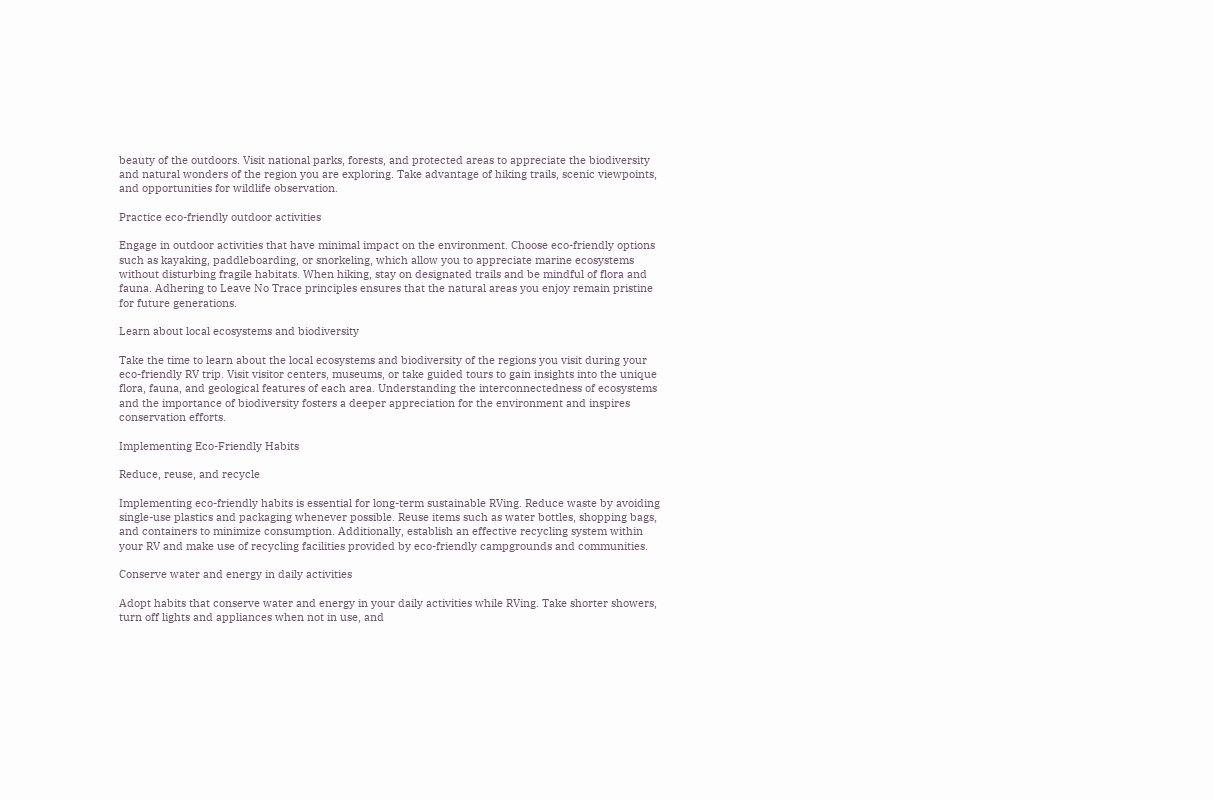beauty of the outdoors. Visit national parks, forests, and protected areas to appreciate the biodiversity and natural wonders of the region you are exploring. Take advantage of hiking trails, scenic viewpoints, and opportunities for wildlife observation.

Practice eco-friendly outdoor activities

Engage in outdoor activities that have minimal impact on the environment. Choose eco-friendly options such as kayaking, paddleboarding, or snorkeling, which allow you to appreciate marine ecosystems without disturbing fragile habitats. When hiking, stay on designated trails and be mindful of flora and fauna. Adhering to Leave No Trace principles ensures that the natural areas you enjoy remain pristine for future generations.

Learn about local ecosystems and biodiversity

Take the time to learn about the local ecosystems and biodiversity of the regions you visit during your eco-friendly RV trip. Visit visitor centers, museums, or take guided tours to gain insights into the unique flora, fauna, and geological features of each area. Understanding the interconnectedness of ecosystems and the importance of biodiversity fosters a deeper appreciation for the environment and inspires conservation efforts.

Implementing Eco-Friendly Habits

Reduce, reuse, and recycle

Implementing eco-friendly habits is essential for long-term sustainable RVing. Reduce waste by avoiding single-use plastics and packaging whenever possible. Reuse items such as water bottles, shopping bags, and containers to minimize consumption. Additionally, establish an effective recycling system within your RV and make use of recycling facilities provided by eco-friendly campgrounds and communities.

Conserve water and energy in daily activities

Adopt habits that conserve water and energy in your daily activities while RVing. Take shorter showers, turn off lights and appliances when not in use, and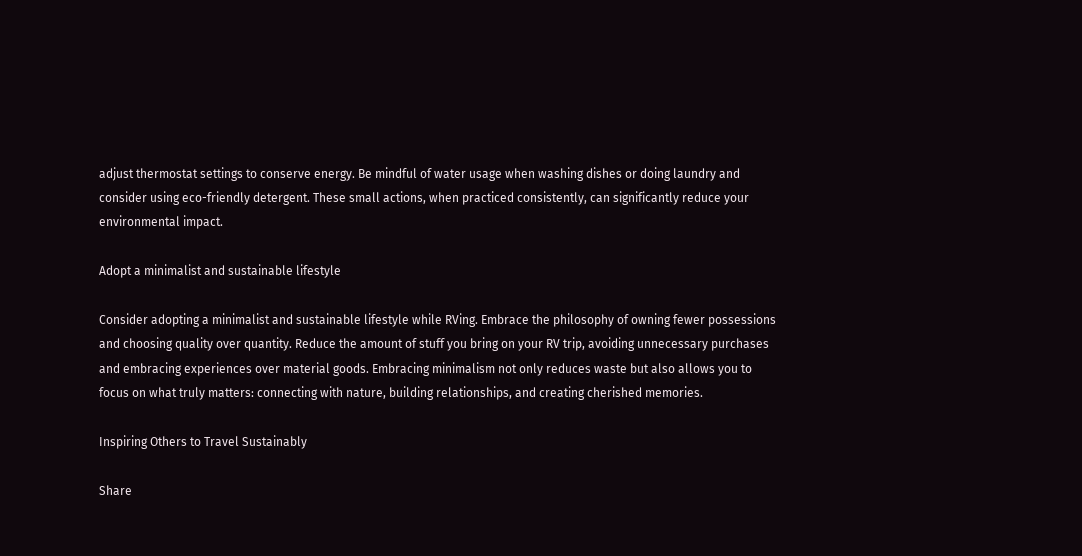adjust thermostat settings to conserve energy. Be mindful of water usage when washing dishes or doing laundry and consider using eco-friendly detergent. These small actions, when practiced consistently, can significantly reduce your environmental impact.

Adopt a minimalist and sustainable lifestyle

Consider adopting a minimalist and sustainable lifestyle while RVing. Embrace the philosophy of owning fewer possessions and choosing quality over quantity. Reduce the amount of stuff you bring on your RV trip, avoiding unnecessary purchases and embracing experiences over material goods. Embracing minimalism not only reduces waste but also allows you to focus on what truly matters: connecting with nature, building relationships, and creating cherished memories.

Inspiring Others to Travel Sustainably

Share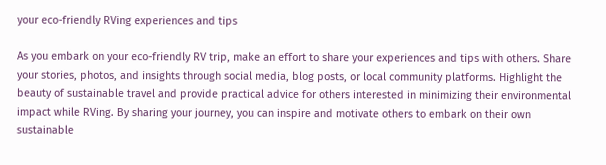your eco-friendly RVing experiences and tips

As you embark on your eco-friendly RV trip, make an effort to share your experiences and tips with others. Share your stories, photos, and insights through social media, blog posts, or local community platforms. Highlight the beauty of sustainable travel and provide practical advice for others interested in minimizing their environmental impact while RVing. By sharing your journey, you can inspire and motivate others to embark on their own sustainable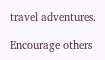travel adventures.

Encourage others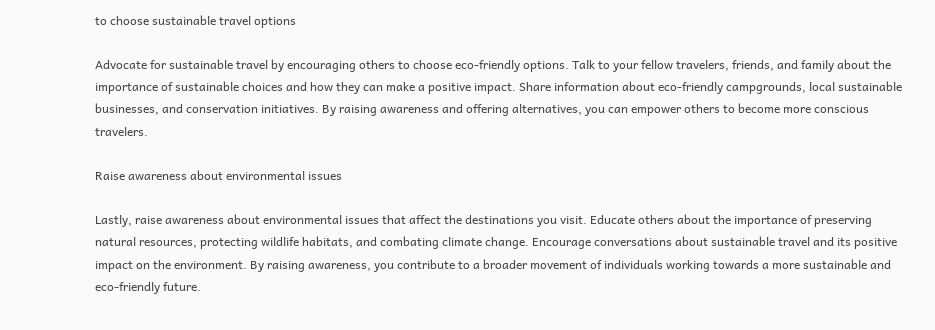to choose sustainable travel options

Advocate for sustainable travel by encouraging others to choose eco-friendly options. Talk to your fellow travelers, friends, and family about the importance of sustainable choices and how they can make a positive impact. Share information about eco-friendly campgrounds, local sustainable businesses, and conservation initiatives. By raising awareness and offering alternatives, you can empower others to become more conscious travelers.

Raise awareness about environmental issues

Lastly, raise awareness about environmental issues that affect the destinations you visit. Educate others about the importance of preserving natural resources, protecting wildlife habitats, and combating climate change. Encourage conversations about sustainable travel and its positive impact on the environment. By raising awareness, you contribute to a broader movement of individuals working towards a more sustainable and eco-friendly future.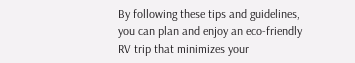By following these tips and guidelines, you can plan and enjoy an eco-friendly RV trip that minimizes your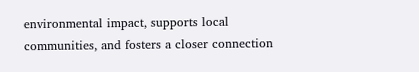environmental impact, supports local communities, and fosters a closer connection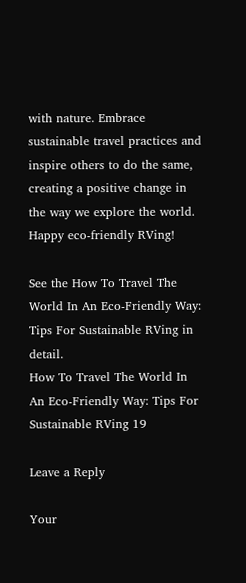with nature. Embrace sustainable travel practices and inspire others to do the same, creating a positive change in the way we explore the world. Happy eco-friendly RVing!

See the How To Travel The World In An Eco-Friendly Way: Tips For Sustainable RVing in detail.
How To Travel The World In An Eco-Friendly Way: Tips For Sustainable RVing 19

Leave a Reply

Your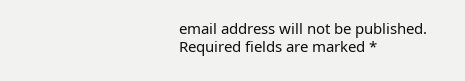email address will not be published. Required fields are marked *